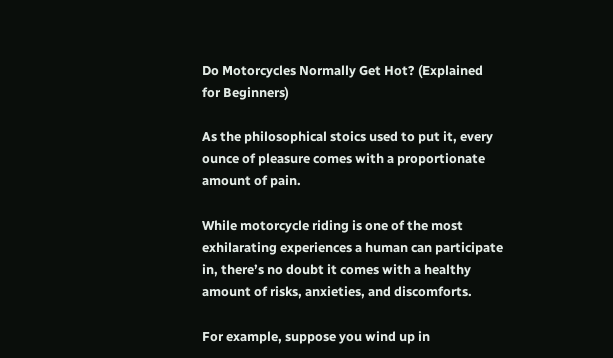Do Motorcycles Normally Get Hot? (Explained for Beginners)

As the philosophical stoics used to put it, every ounce of pleasure comes with a proportionate amount of pain.

While motorcycle riding is one of the most exhilarating experiences a human can participate in, there’s no doubt it comes with a healthy amount of risks, anxieties, and discomforts.

For example, suppose you wind up in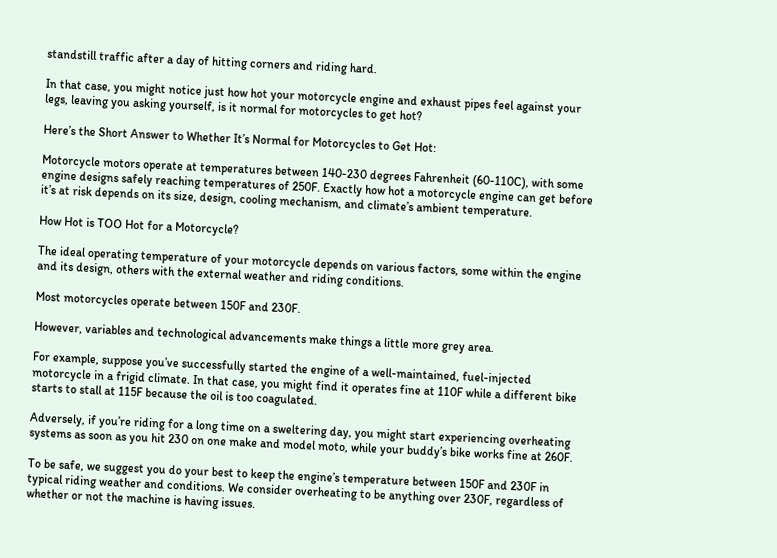standstill traffic after a day of hitting corners and riding hard.

In that case, you might notice just how hot your motorcycle engine and exhaust pipes feel against your legs, leaving you asking yourself, is it normal for motorcycles to get hot?

Here’s the Short Answer to Whether It’s Normal for Motorcycles to Get Hot:

Motorcycle motors operate at temperatures between 140-230 degrees Fahrenheit (60-110C), with some engine designs safely reaching temperatures of 250F. Exactly how hot a motorcycle engine can get before it’s at risk depends on its size, design, cooling mechanism, and climate’s ambient temperature.

How Hot is TOO Hot for a Motorcycle?

The ideal operating temperature of your motorcycle depends on various factors, some within the engine and its design, others with the external weather and riding conditions.

Most motorcycles operate between 150F and 230F.

However, variables and technological advancements make things a little more grey area.

For example, suppose you’ve successfully started the engine of a well-maintained, fuel-injected motorcycle in a frigid climate. In that case, you might find it operates fine at 110F while a different bike starts to stall at 115F because the oil is too coagulated.

Adversely, if you’re riding for a long time on a sweltering day, you might start experiencing overheating systems as soon as you hit 230 on one make and model moto, while your buddy’s bike works fine at 260F.

To be safe, we suggest you do your best to keep the engine’s temperature between 150F and 230F in typical riding weather and conditions. We consider overheating to be anything over 230F, regardless of whether or not the machine is having issues.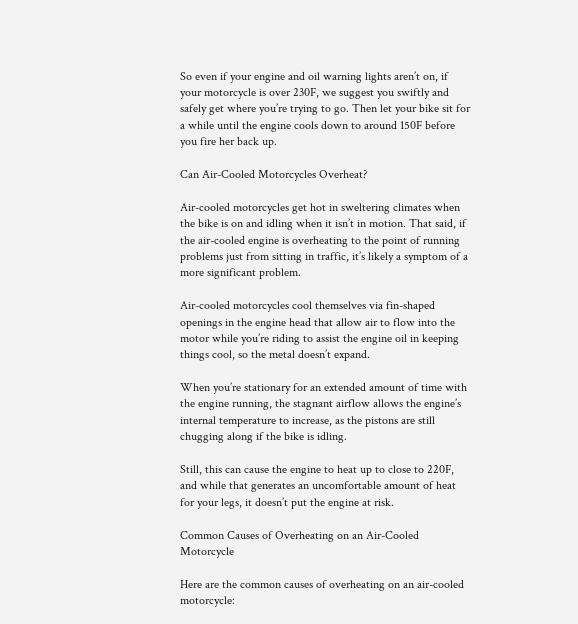So even if your engine and oil warning lights aren’t on, if your motorcycle is over 230F, we suggest you swiftly and safely get where you’re trying to go. Then let your bike sit for a while until the engine cools down to around 150F before you fire her back up.

Can Air-Cooled Motorcycles Overheat?

Air-cooled motorcycles get hot in sweltering climates when the bike is on and idling when it isn’t in motion. That said, if the air-cooled engine is overheating to the point of running problems just from sitting in traffic, it’s likely a symptom of a more significant problem.

Air-cooled motorcycles cool themselves via fin-shaped openings in the engine head that allow air to flow into the motor while you’re riding to assist the engine oil in keeping things cool, so the metal doesn’t expand.

When you’re stationary for an extended amount of time with the engine running, the stagnant airflow allows the engine’s internal temperature to increase, as the pistons are still chugging along if the bike is idling.

Still, this can cause the engine to heat up to close to 220F, and while that generates an uncomfortable amount of heat for your legs, it doesn’t put the engine at risk.

Common Causes of Overheating on an Air-Cooled Motorcycle

Here are the common causes of overheating on an air-cooled motorcycle: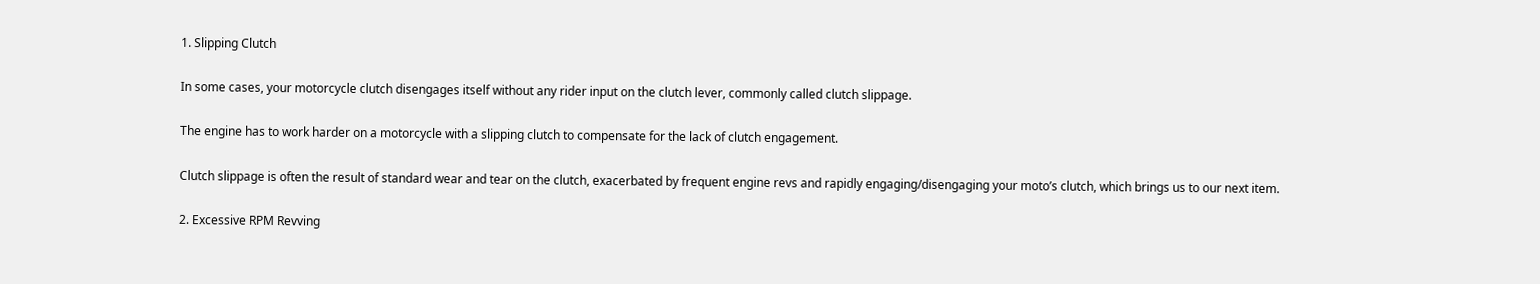1. Slipping Clutch

In some cases, your motorcycle clutch disengages itself without any rider input on the clutch lever, commonly called clutch slippage.

The engine has to work harder on a motorcycle with a slipping clutch to compensate for the lack of clutch engagement.

Clutch slippage is often the result of standard wear and tear on the clutch, exacerbated by frequent engine revs and rapidly engaging/disengaging your moto’s clutch, which brings us to our next item.

2. Excessive RPM Revving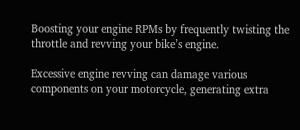Boosting your engine RPMs by frequently twisting the throttle and revving your bike’s engine.

Excessive engine revving can damage various components on your motorcycle, generating extra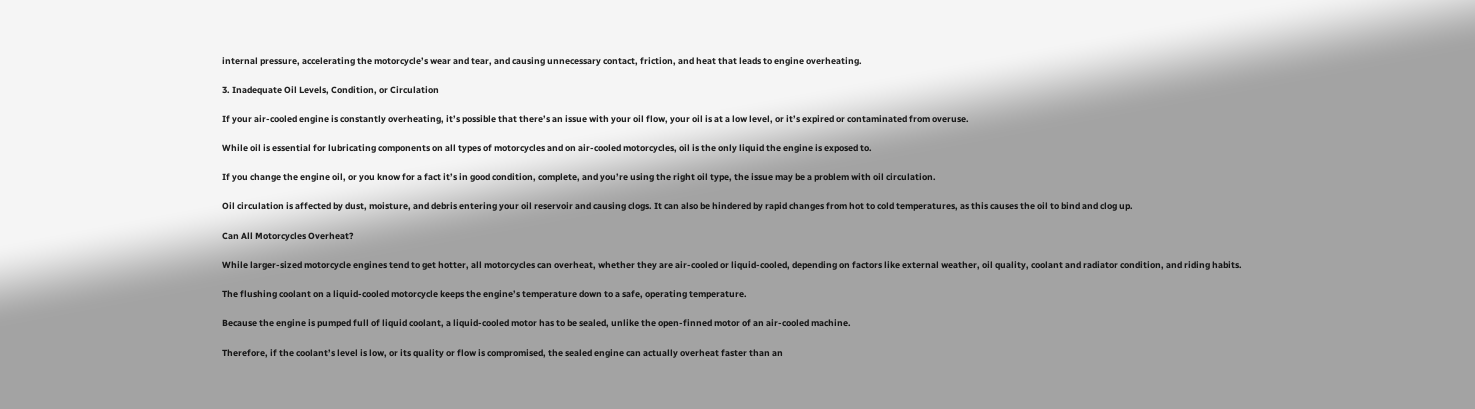internal pressure, accelerating the motorcycle’s wear and tear, and causing unnecessary contact, friction, and heat that leads to engine overheating.

3. Inadequate Oil Levels, Condition, or Circulation

If your air-cooled engine is constantly overheating, it’s possible that there’s an issue with your oil flow, your oil is at a low level, or it’s expired or contaminated from overuse.

While oil is essential for lubricating components on all types of motorcycles and on air-cooled motorcycles, oil is the only liquid the engine is exposed to.

If you change the engine oil, or you know for a fact it’s in good condition, complete, and you’re using the right oil type, the issue may be a problem with oil circulation.

Oil circulation is affected by dust, moisture, and debris entering your oil reservoir and causing clogs. It can also be hindered by rapid changes from hot to cold temperatures, as this causes the oil to bind and clog up.

Can All Motorcycles Overheat?

While larger-sized motorcycle engines tend to get hotter, all motorcycles can overheat, whether they are air-cooled or liquid-cooled, depending on factors like external weather, oil quality, coolant and radiator condition, and riding habits.

The flushing coolant on a liquid-cooled motorcycle keeps the engine’s temperature down to a safe, operating temperature.

Because the engine is pumped full of liquid coolant, a liquid-cooled motor has to be sealed, unlike the open-finned motor of an air-cooled machine.

Therefore, if the coolant’s level is low, or its quality or flow is compromised, the sealed engine can actually overheat faster than an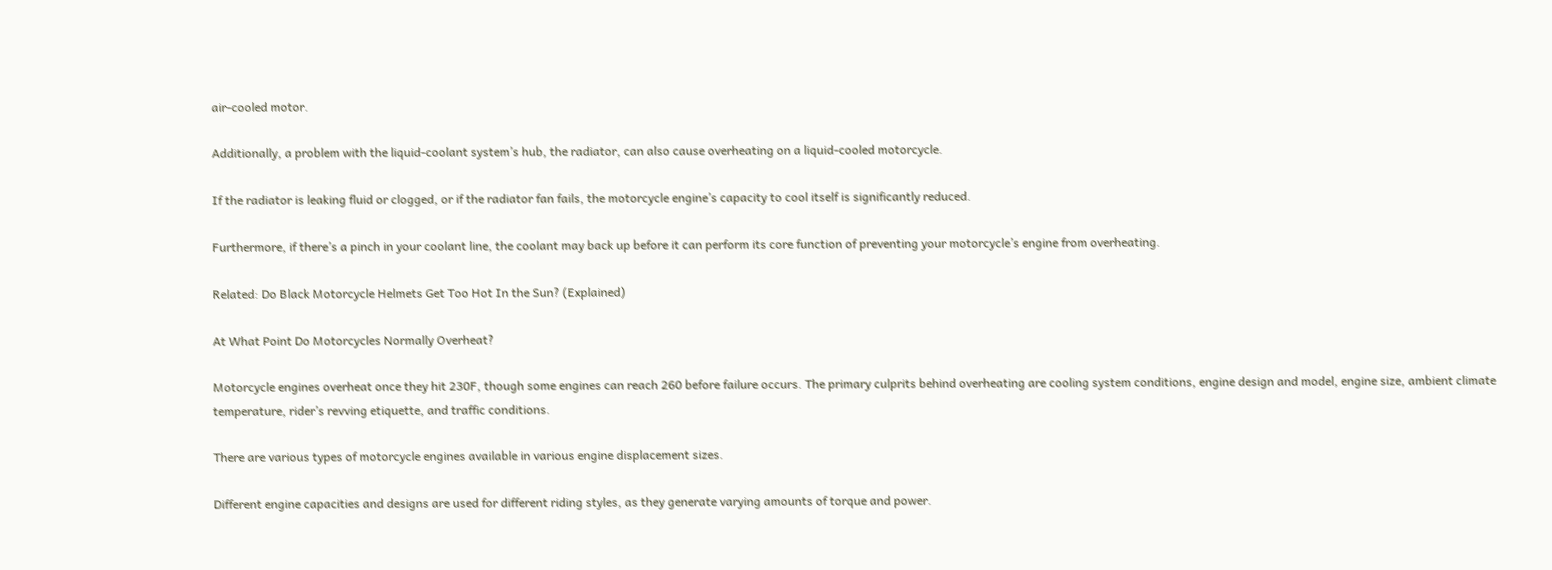air-cooled motor.

Additionally, a problem with the liquid-coolant system’s hub, the radiator, can also cause overheating on a liquid-cooled motorcycle.

If the radiator is leaking fluid or clogged, or if the radiator fan fails, the motorcycle engine’s capacity to cool itself is significantly reduced.

Furthermore, if there’s a pinch in your coolant line, the coolant may back up before it can perform its core function of preventing your motorcycle’s engine from overheating.

Related: Do Black Motorcycle Helmets Get Too Hot In the Sun? (Explained)

At What Point Do Motorcycles Normally Overheat?

Motorcycle engines overheat once they hit 230F, though some engines can reach 260 before failure occurs. The primary culprits behind overheating are cooling system conditions, engine design and model, engine size, ambient climate temperature, rider’s revving etiquette, and traffic conditions.

There are various types of motorcycle engines available in various engine displacement sizes.

Different engine capacities and designs are used for different riding styles, as they generate varying amounts of torque and power.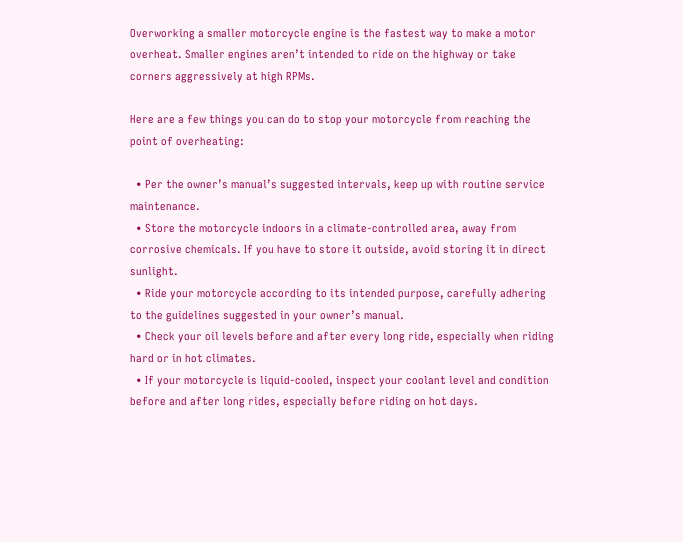Overworking a smaller motorcycle engine is the fastest way to make a motor overheat. Smaller engines aren’t intended to ride on the highway or take corners aggressively at high RPMs.

Here are a few things you can do to stop your motorcycle from reaching the point of overheating:

  • Per the owner’s manual’s suggested intervals, keep up with routine service maintenance.
  • Store the motorcycle indoors in a climate-controlled area, away from corrosive chemicals. If you have to store it outside, avoid storing it in direct sunlight.
  • Ride your motorcycle according to its intended purpose, carefully adhering to the guidelines suggested in your owner’s manual.
  • Check your oil levels before and after every long ride, especially when riding hard or in hot climates.
  • If your motorcycle is liquid-cooled, inspect your coolant level and condition before and after long rides, especially before riding on hot days.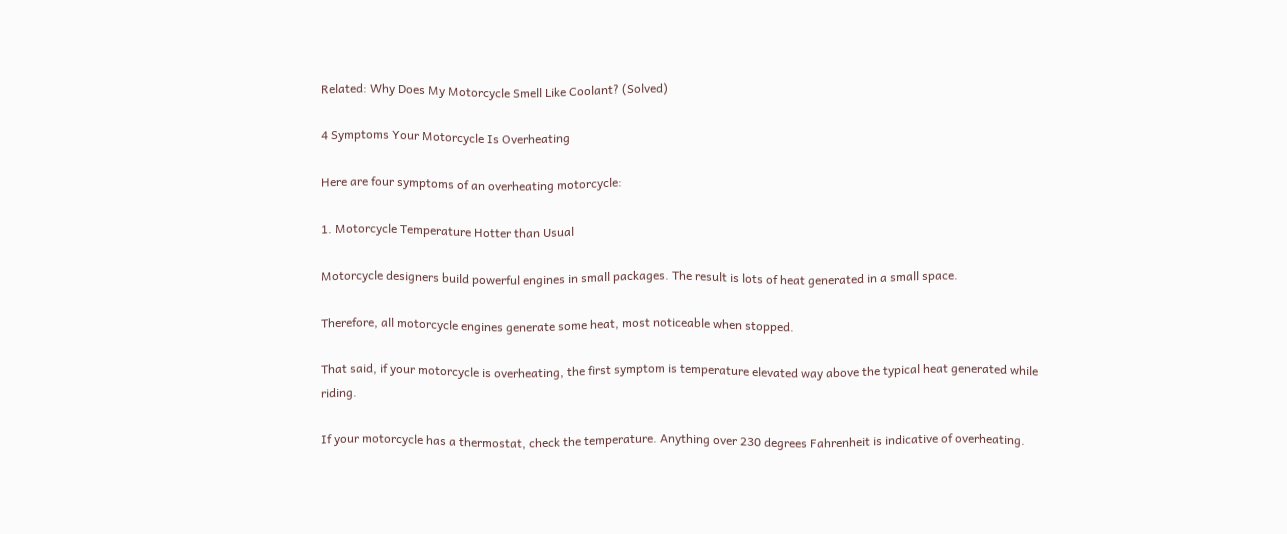Related: Why Does My Motorcycle Smell Like Coolant? (Solved)

4 Symptoms Your Motorcycle Is Overheating

Here are four symptoms of an overheating motorcycle:

1. Motorcycle Temperature Hotter than Usual

Motorcycle designers build powerful engines in small packages. The result is lots of heat generated in a small space.

Therefore, all motorcycle engines generate some heat, most noticeable when stopped.

That said, if your motorcycle is overheating, the first symptom is temperature elevated way above the typical heat generated while riding.

If your motorcycle has a thermostat, check the temperature. Anything over 230 degrees Fahrenheit is indicative of overheating.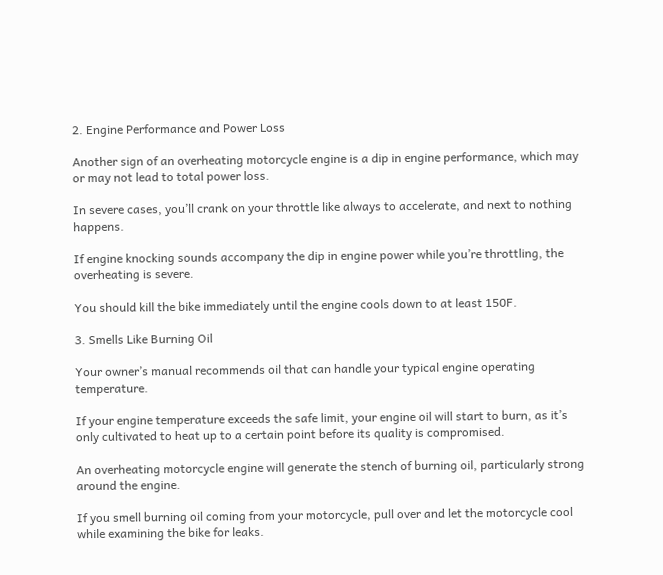2. Engine Performance and Power Loss

Another sign of an overheating motorcycle engine is a dip in engine performance, which may or may not lead to total power loss.

In severe cases, you’ll crank on your throttle like always to accelerate, and next to nothing happens.

If engine knocking sounds accompany the dip in engine power while you’re throttling, the overheating is severe.

You should kill the bike immediately until the engine cools down to at least 150F.

3. Smells Like Burning Oil

Your owner’s manual recommends oil that can handle your typical engine operating temperature.

If your engine temperature exceeds the safe limit, your engine oil will start to burn, as it’s only cultivated to heat up to a certain point before its quality is compromised.

An overheating motorcycle engine will generate the stench of burning oil, particularly strong around the engine.

If you smell burning oil coming from your motorcycle, pull over and let the motorcycle cool while examining the bike for leaks.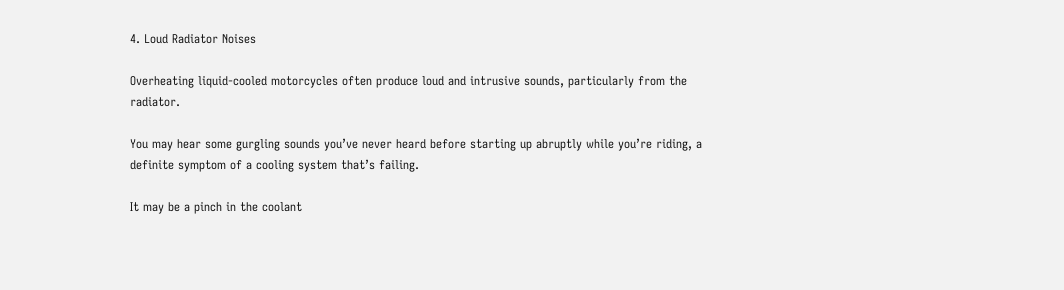4. Loud Radiator Noises

Overheating liquid-cooled motorcycles often produce loud and intrusive sounds, particularly from the radiator.

You may hear some gurgling sounds you’ve never heard before starting up abruptly while you’re riding, a definite symptom of a cooling system that’s failing.

It may be a pinch in the coolant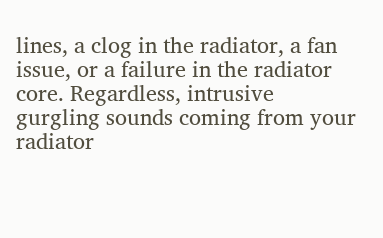lines, a clog in the radiator, a fan issue, or a failure in the radiator core. Regardless, intrusive gurgling sounds coming from your radiator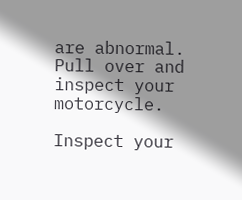are abnormal. Pull over and inspect your motorcycle.

Inspect your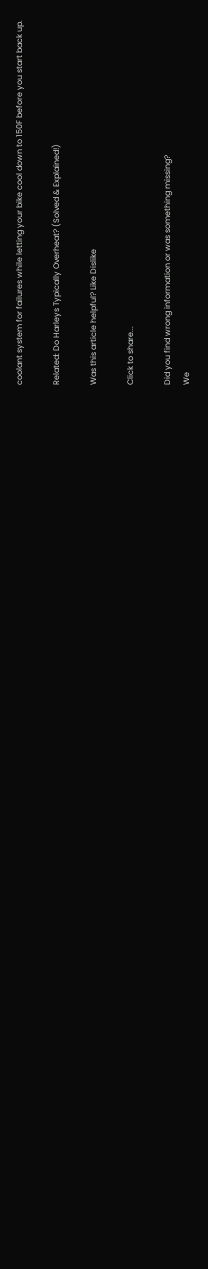coolant system for failures while letting your bike cool down to 150F before you start back up.

Related: Do Harleys Typically Overheat? (Solved & Explained!)

Was this article helpful? Like Dislike

Click to share...

Did you find wrong information or was something missing?
We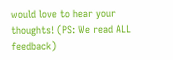would love to hear your thoughts! (PS: We read ALL feedback)